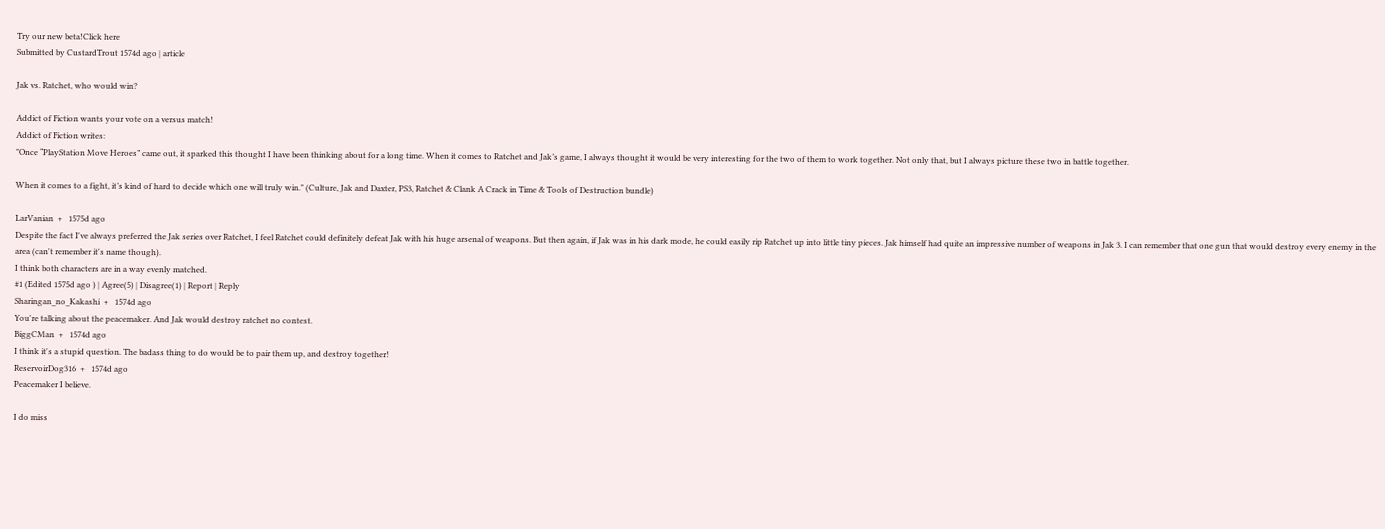Try our new beta!Click here
Submitted by CustardTrout 1574d ago | article

Jak vs. Ratchet, who would win?

Addict of Fiction wants your vote on a versus match!
Addict of Fiction writes:
"Once “PlayStation Move Heroes” came out, it sparked this thought I have been thinking about for a long time. When it comes to Ratchet and Jak’s game, I always thought it would be very interesting for the two of them to work together. Not only that, but I always picture these two in battle together.

When it comes to a fight, it’s kind of hard to decide which one will truly win." (Culture, Jak and Daxter, PS3, Ratchet & Clank A Crack in Time & Tools of Destruction bundle)

LarVanian  +   1575d ago
Despite the fact I've always preferred the Jak series over Ratchet, I feel Ratchet could definitely defeat Jak with his huge arsenal of weapons. But then again, if Jak was in his dark mode, he could easily rip Ratchet up into little tiny pieces. Jak himself had quite an impressive number of weapons in Jak 3. I can remember that one gun that would destroy every enemy in the area (can't remember it's name though).
I think both characters are in a way evenly matched.
#1 (Edited 1575d ago ) | Agree(5) | Disagree(1) | Report | Reply
Sharingan_no_Kakashi  +   1574d ago
You're talking about the peacemaker. And Jak would destroy ratchet no contest.
BiggCMan  +   1574d ago
I think it's a stupid question. The badass thing to do would be to pair them up, and destroy together!
ReservoirDog316  +   1574d ago
Peacemaker I believe.

I do miss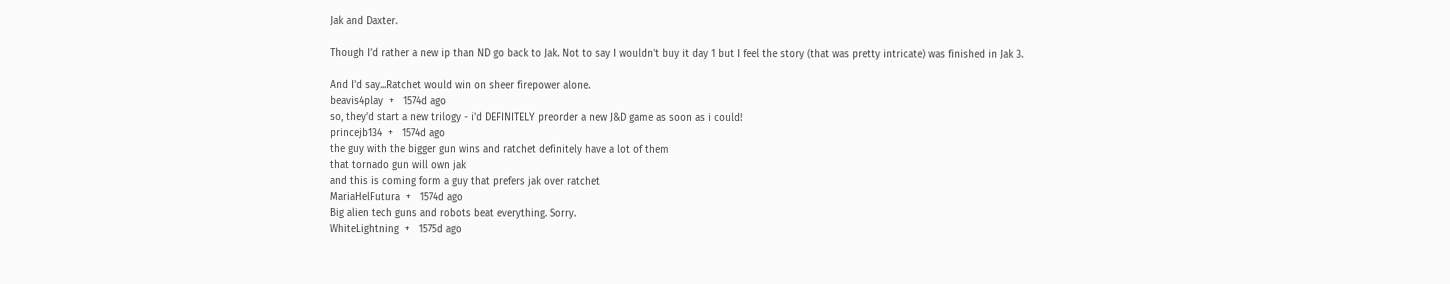Jak and Daxter.

Though I'd rather a new ip than ND go back to Jak. Not to say I wouldn't buy it day 1 but I feel the story (that was pretty intricate) was finished in Jak 3.

And I'd say...Ratchet would win on sheer firepower alone.
beavis4play  +   1574d ago
so, they'd start a new trilogy - i'd DEFINITELY preorder a new J&D game as soon as i could!
princejb134  +   1574d ago
the guy with the bigger gun wins and ratchet definitely have a lot of them
that tornado gun will own jak
and this is coming form a guy that prefers jak over ratchet
MariaHelFutura  +   1574d ago
Big alien tech guns and robots beat everything. Sorry.
WhiteLightning  +   1575d ago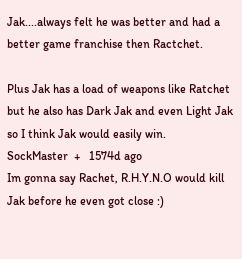Jak....always felt he was better and had a better game franchise then Ractchet.

Plus Jak has a load of weapons like Ratchet but he also has Dark Jak and even Light Jak so I think Jak would easily win.
SockMaster  +   1574d ago
Im gonna say Rachet, R.H.Y.N.O would kill Jak before he even got close :)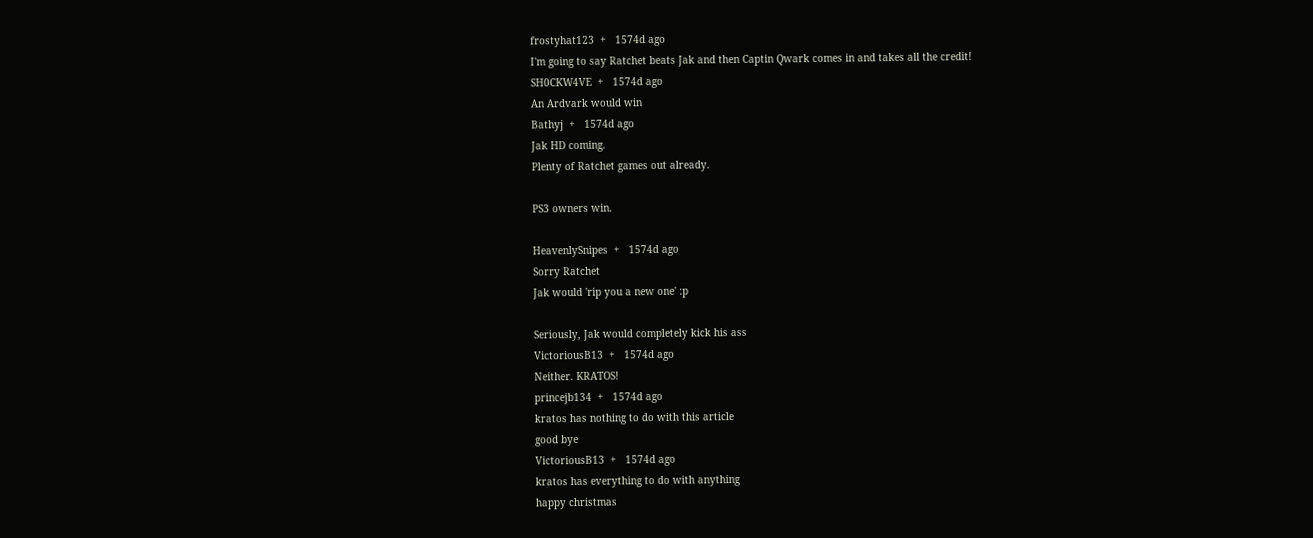frostyhat123  +   1574d ago
I'm going to say Ratchet beats Jak and then Captin Qwark comes in and takes all the credit!
SH0CKW4VE  +   1574d ago
An Ardvark would win
Bathyj  +   1574d ago
Jak HD coming.
Plenty of Ratchet games out already.

PS3 owners win.

HeavenlySnipes  +   1574d ago
Sorry Ratchet
Jak would 'rip you a new one' :p

Seriously, Jak would completely kick his ass
VictoriousB13  +   1574d ago
Neither. KRATOS!
princejb134  +   1574d ago
kratos has nothing to do with this article
good bye
VictoriousB13  +   1574d ago
kratos has everything to do with anything
happy christmas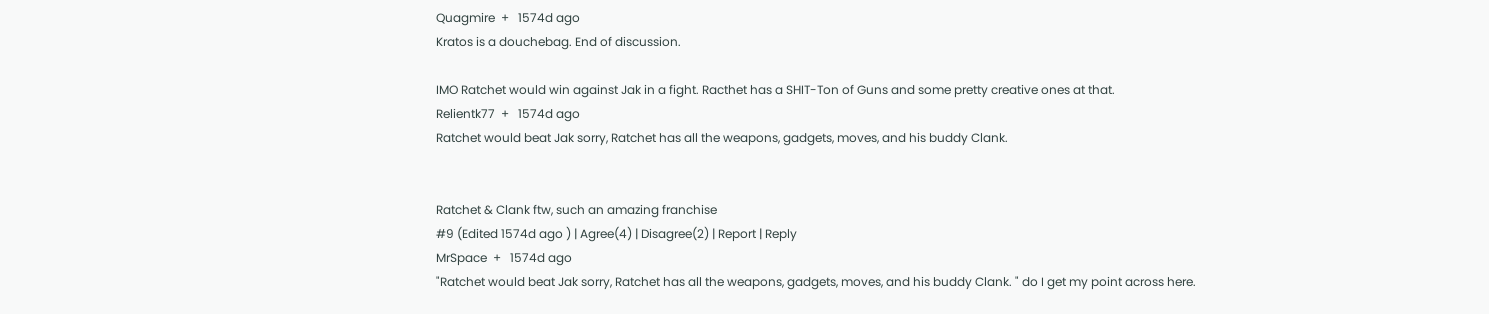Quagmire  +   1574d ago
Kratos is a douchebag. End of discussion.

IMO Ratchet would win against Jak in a fight. Racthet has a SHIT-Ton of Guns and some pretty creative ones at that.
Relientk77  +   1574d ago
Ratchet would beat Jak sorry, Ratchet has all the weapons, gadgets, moves, and his buddy Clank.


Ratchet & Clank ftw, such an amazing franchise
#9 (Edited 1574d ago ) | Agree(4) | Disagree(2) | Report | Reply
MrSpace  +   1574d ago
"Ratchet would beat Jak sorry, Ratchet has all the weapons, gadgets, moves, and his buddy Clank. " do I get my point across here.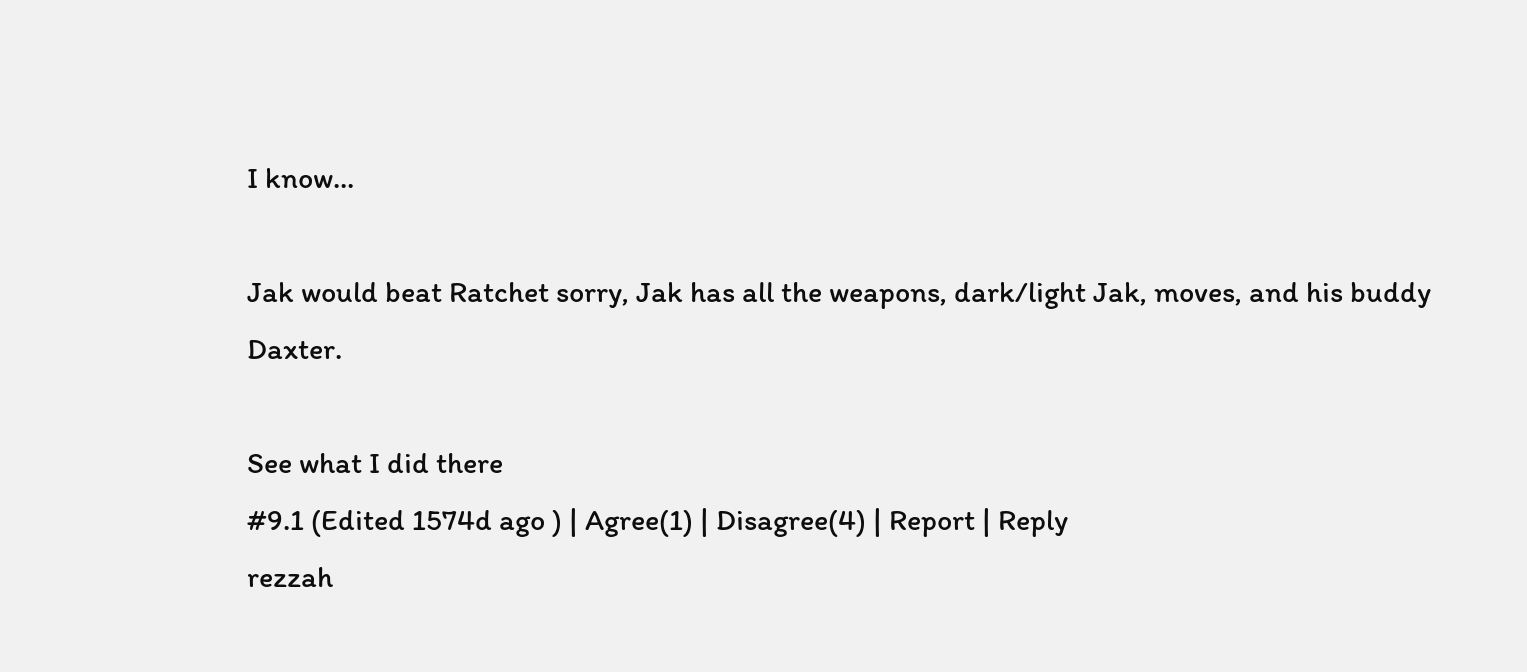I know...

Jak would beat Ratchet sorry, Jak has all the weapons, dark/light Jak, moves, and his buddy Daxter.

See what I did there
#9.1 (Edited 1574d ago ) | Agree(1) | Disagree(4) | Report | Reply
rezzah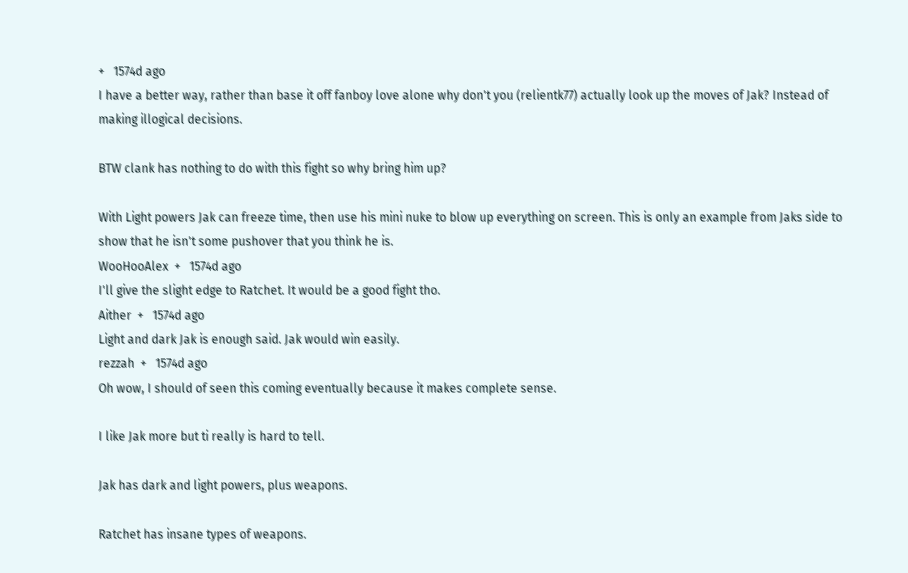+   1574d ago
I have a better way, rather than base it off fanboy love alone why don't you (relientk77) actually look up the moves of Jak? Instead of making illogical decisions.

BTW clank has nothing to do with this fight so why bring him up?

With Light powers Jak can freeze time, then use his mini nuke to blow up everything on screen. This is only an example from Jaks side to show that he isn't some pushover that you think he is.
WooHooAlex  +   1574d ago
I'll give the slight edge to Ratchet. It would be a good fight tho.
Aither  +   1574d ago
Light and dark Jak is enough said. Jak would win easily.
rezzah  +   1574d ago
Oh wow, I should of seen this coming eventually because it makes complete sense.

I like Jak more but ti really is hard to tell.

Jak has dark and light powers, plus weapons.

Ratchet has insane types of weapons.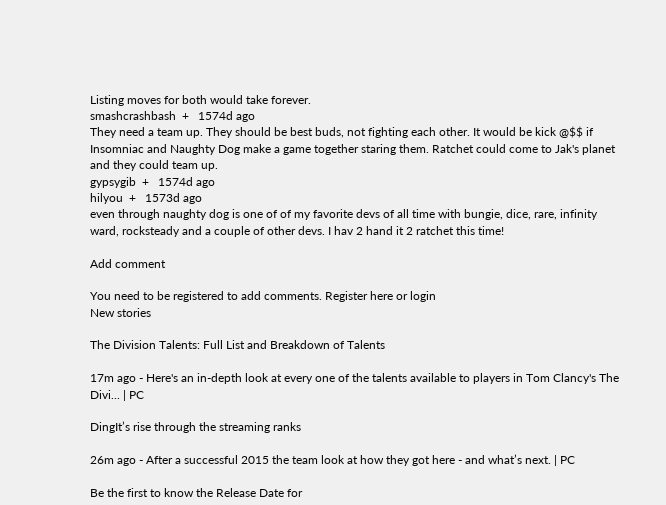Listing moves for both would take forever.
smashcrashbash  +   1574d ago
They need a team up. They should be best buds, not fighting each other. It would be kick @$$ if Insomniac and Naughty Dog make a game together staring them. Ratchet could come to Jak's planet and they could team up.
gypsygib  +   1574d ago
hilyou  +   1573d ago
even through naughty dog is one of of my favorite devs of all time with bungie, dice, rare, infinity ward, rocksteady and a couple of other devs. I hav 2 hand it 2 ratchet this time!

Add comment

You need to be registered to add comments. Register here or login
New stories

The Division Talents: Full List and Breakdown of Talents

17m ago - Here's an in-depth look at every one of the talents available to players in Tom Clancy's The Divi... | PC

DingIt’s rise through the streaming ranks

26m ago - After a successful 2015 the team look at how they got here - and what’s next. | PC

Be the first to know the Release Date for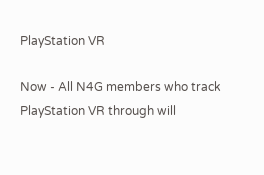PlayStation VR

Now - All N4G members who track PlayStation VR through will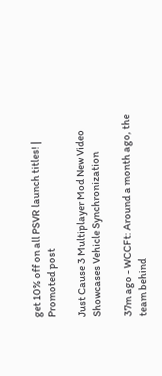get 10% off on all PSVR launch titles! | Promoted post

Just Cause 3 Multiplayer Mod New Video Showcases Vehicle Synchronization

37m ago - WCCFt: Around a month ago, the team behind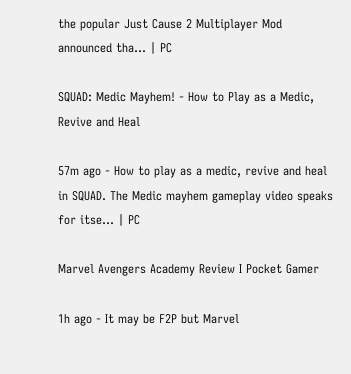the popular Just Cause 2 Multiplayer Mod announced tha... | PC

SQUAD: Medic Mayhem! - How to Play as a Medic, Revive and Heal

57m ago - How to play as a medic, revive and heal in SQUAD. The Medic mayhem gameplay video speaks for itse... | PC

Marvel Avengers Academy Review I Pocket Gamer

1h ago - It may be F2P but Marvel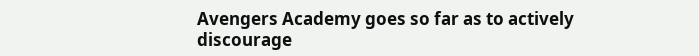Avengers Academy goes so far as to actively discourage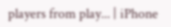players from play... | iPhone